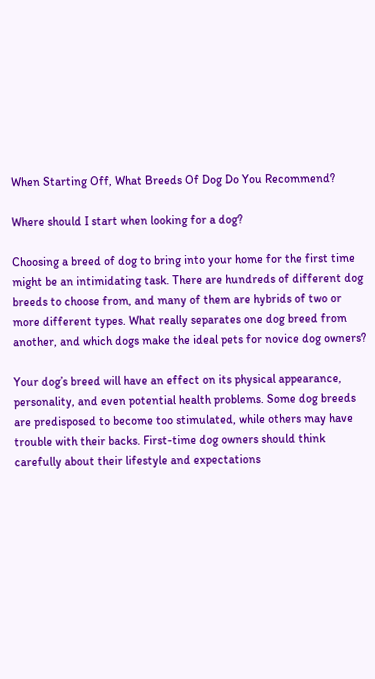When Starting Off, What Breeds Of Dog Do You Recommend?

Where should I start when looking for a dog?

Choosing a breed of dog to bring into your home for the first time might be an intimidating task. There are hundreds of different dog breeds to choose from, and many of them are hybrids of two or more different types. What really separates one dog breed from another, and which dogs make the ideal pets for novice dog owners?

Your dog’s breed will have an effect on its physical appearance, personality, and even potential health problems. Some dog breeds are predisposed to become too stimulated, while others may have trouble with their backs. First-time dog owners should think carefully about their lifestyle and expectations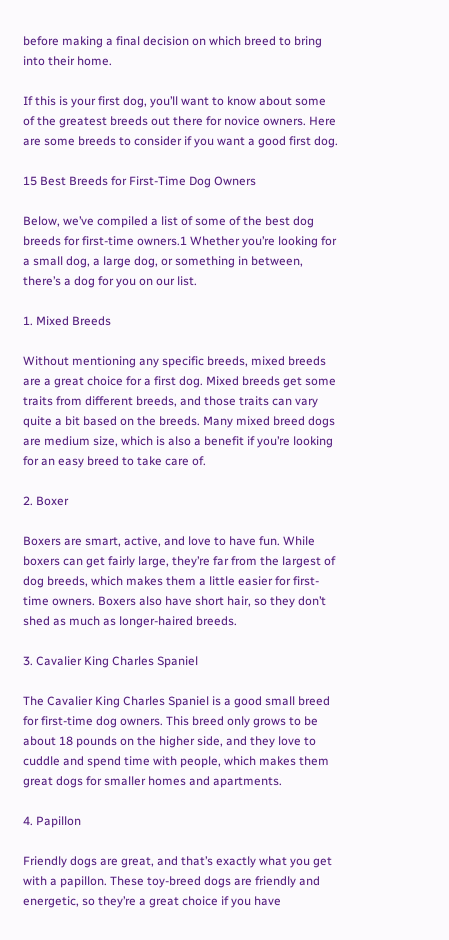before making a final decision on which breed to bring into their home.

If this is your first dog, you’ll want to know about some of the greatest breeds out there for novice owners. Here are some breeds to consider if you want a good first dog.

15 Best Breeds for First-Time Dog Owners

Below, we’ve compiled a list of some of the best dog breeds for first-time owners.1 Whether you’re looking for a small dog, a large dog, or something in between, there’s a dog for you on our list.

1. Mixed Breeds

Without mentioning any specific breeds, mixed breeds are a great choice for a first dog. Mixed breeds get some traits from different breeds, and those traits can vary quite a bit based on the breeds. Many mixed breed dogs are medium size, which is also a benefit if you’re looking for an easy breed to take care of.

2. Boxer

Boxers are smart, active, and love to have fun. While boxers can get fairly large, they’re far from the largest of dog breeds, which makes them a little easier for first-time owners. Boxers also have short hair, so they don’t shed as much as longer-haired breeds.

3. Cavalier King Charles Spaniel

The Cavalier King Charles Spaniel is a good small breed for first-time dog owners. This breed only grows to be about 18 pounds on the higher side, and they love to cuddle and spend time with people, which makes them great dogs for smaller homes and apartments.

4. Papillon

Friendly dogs are great, and that’s exactly what you get with a papillon. These toy-breed dogs are friendly and energetic, so they’re a great choice if you have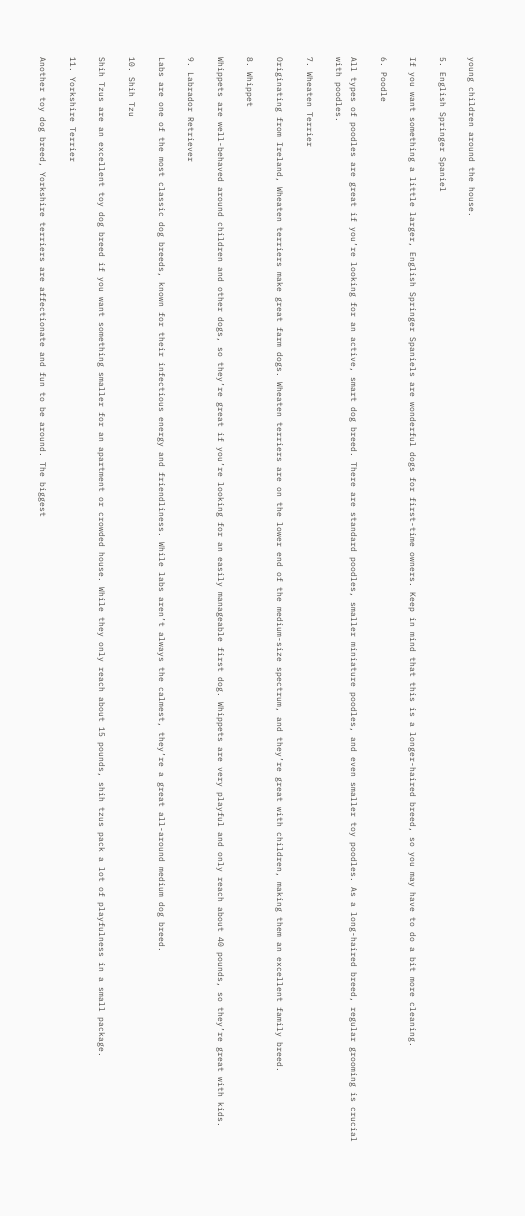young children around the house.

5. English Springer Spaniel

If you want something a little larger, English Springer Spaniels are wonderful dogs for first-time owners. Keep in mind that this is a longer-haired breed, so you may have to do a bit more cleaning.

6. Poodle

All types of poodles are great if you’re looking for an active, smart dog breed. There are standard poodles, smaller miniature poodles, and even smaller toy poodles. As a long-haired breed, regular grooming is crucial with poodles.

7. Wheaten Terrier

Originating from Ireland, Wheaten terriers make great farm dogs. Wheaten terriers are on the lower end of the medium-size spectrum, and they’re great with children, making them an excellent family breed.

8. Whippet

Whippets are well-behaved around children and other dogs, so they’re great if you’re looking for an easily manageable first dog. Whippets are very playful and only reach about 40 pounds, so they’re great with kids.

9. Labrador Retriever

Labs are one of the most classic dog breeds, known for their infectious energy and friendliness. While labs aren’t always the calmest, they’re a great all-around medium dog breed.

10. Shih Tzu

Shih Tzus are an excellent toy dog breed if you want something smaller for an apartment or crowded house. While they only reach about 15 pounds, shih tzus pack a lot of playfulness in a small package.

11. Yorkshire Terrier

Another toy dog breed, Yorkshire terriers are affectionate and fun to be around. The biggest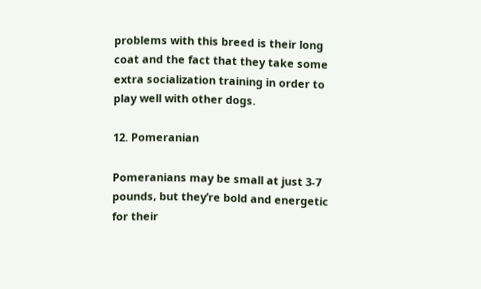problems with this breed is their long coat and the fact that they take some extra socialization training in order to play well with other dogs.

12. Pomeranian

Pomeranians may be small at just 3-7 pounds, but they’re bold and energetic for their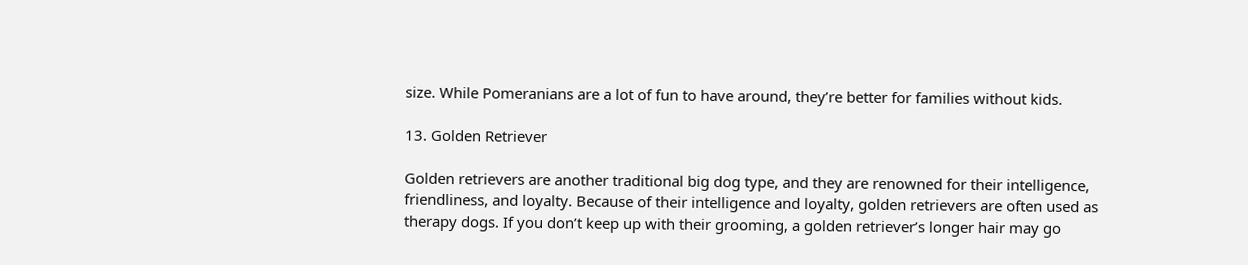size. While Pomeranians are a lot of fun to have around, they’re better for families without kids.

13. Golden Retriever

Golden retrievers are another traditional big dog type, and they are renowned for their intelligence, friendliness, and loyalty. Because of their intelligence and loyalty, golden retrievers are often used as therapy dogs. If you don’t keep up with their grooming, a golden retriever’s longer hair may go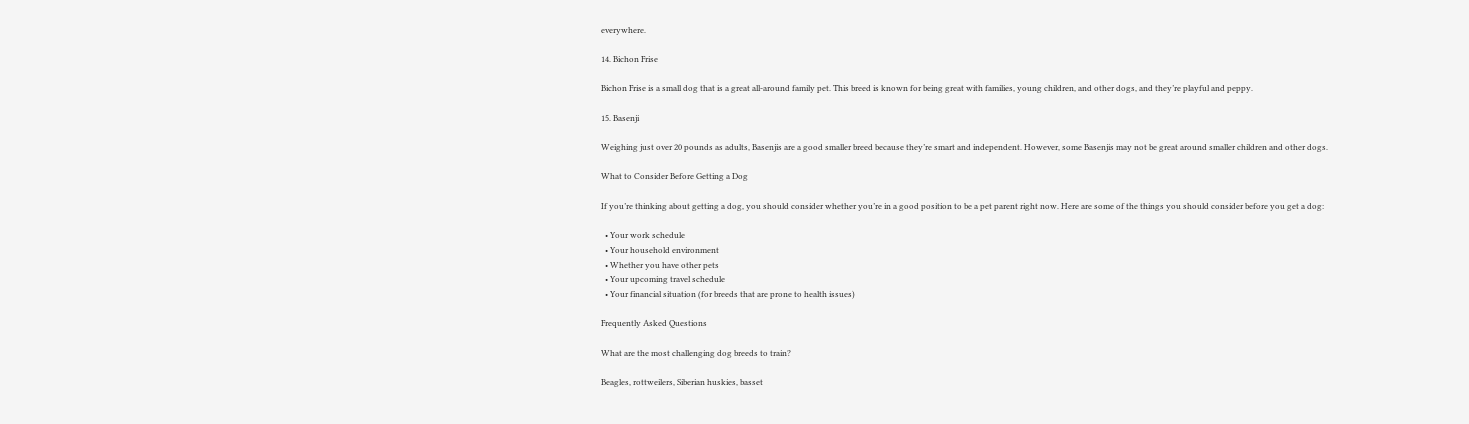everywhere.

14. Bichon Frise

Bichon Frise is a small dog that is a great all-around family pet. This breed is known for being great with families, young children, and other dogs, and they’re playful and peppy.

15. Basenji

Weighing just over 20 pounds as adults, Basenjis are a good smaller breed because they’re smart and independent. However, some Basenjis may not be great around smaller children and other dogs.

What to Consider Before Getting a Dog

If you’re thinking about getting a dog, you should consider whether you’re in a good position to be a pet parent right now. Here are some of the things you should consider before you get a dog:

  • Your work schedule
  • Your household environment
  • Whether you have other pets
  • Your upcoming travel schedule
  • Your financial situation (for breeds that are prone to health issues)

Frequently Asked Questions

What are the most challenging dog breeds to train?

Beagles, rottweilers, Siberian huskies, basset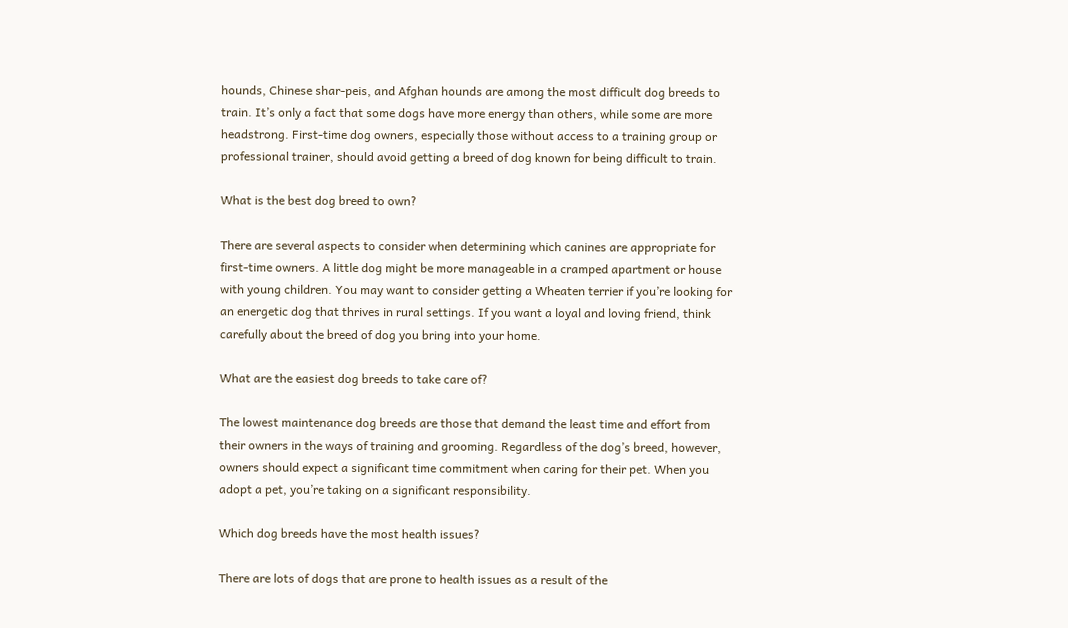hounds, Chinese shar-peis, and Afghan hounds are among the most difficult dog breeds to train. It’s only a fact that some dogs have more energy than others, while some are more headstrong. First-time dog owners, especially those without access to a training group or professional trainer, should avoid getting a breed of dog known for being difficult to train.

What is the best dog breed to own?

There are several aspects to consider when determining which canines are appropriate for first-time owners. A little dog might be more manageable in a cramped apartment or house with young children. You may want to consider getting a Wheaten terrier if you’re looking for an energetic dog that thrives in rural settings. If you want a loyal and loving friend, think carefully about the breed of dog you bring into your home.

What are the easiest dog breeds to take care of?

The lowest maintenance dog breeds are those that demand the least time and effort from their owners in the ways of training and grooming. Regardless of the dog’s breed, however, owners should expect a significant time commitment when caring for their pet. When you adopt a pet, you’re taking on a significant responsibility.

Which dog breeds have the most health issues?

There are lots of dogs that are prone to health issues as a result of the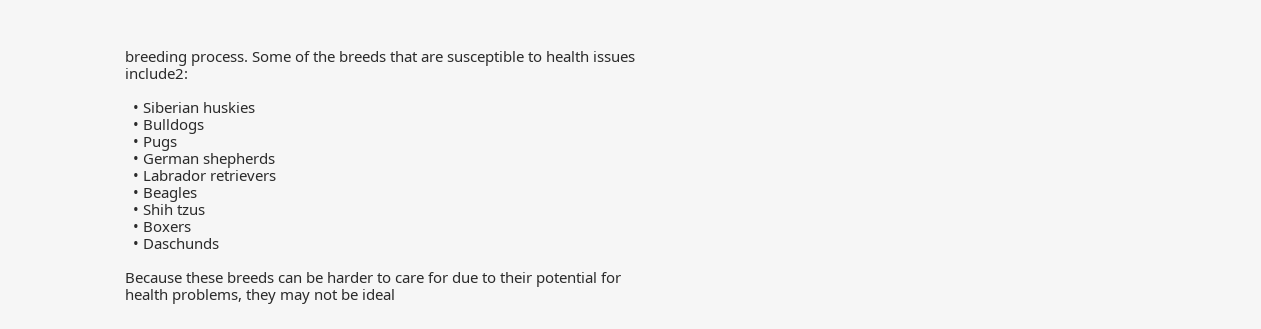breeding process. Some of the breeds that are susceptible to health issues include2:

  • Siberian huskies
  • Bulldogs
  • Pugs
  • German shepherds
  • Labrador retrievers
  • Beagles
  • Shih tzus
  • Boxers
  • Daschunds

Because these breeds can be harder to care for due to their potential for health problems, they may not be ideal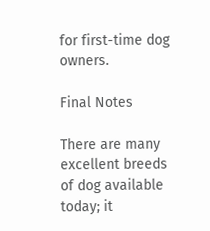for first-time dog owners.

Final Notes

There are many excellent breeds of dog available today; it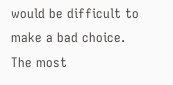would be difficult to make a bad choice. The most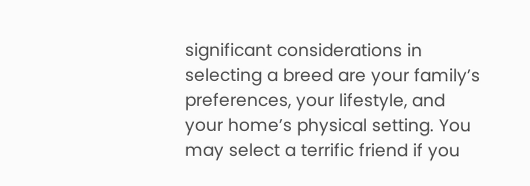significant considerations in selecting a breed are your family’s preferences, your lifestyle, and your home’s physical setting. You may select a terrific friend if you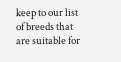keep to our list of breeds that are suitable for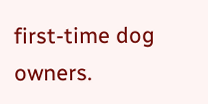first-time dog owners.